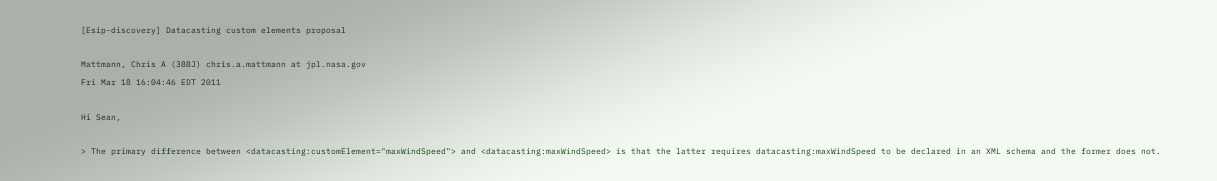[Esip-discovery] Datacasting custom elements proposal

Mattmann, Chris A (388J) chris.a.mattmann at jpl.nasa.gov
Fri Mar 18 16:04:46 EDT 2011

Hi Sean,

> The primary difference between <datacasting:customElement="maxWindSpeed"> and <datacasting:maxWindSpeed> is that the latter requires datacasting:maxWindSpeed to be declared in an XML schema and the former does not.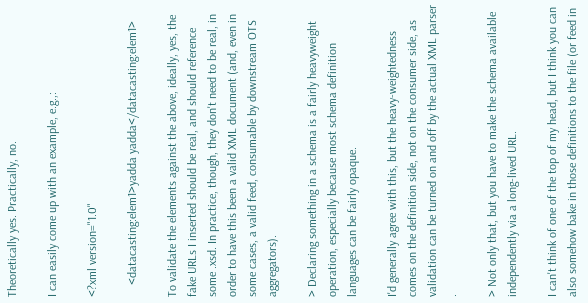Theoretically yes. Practically, no.

I can easily come up with an example, e.g.,:

<?xml version="1.0"

    <datacasting:elem1>yadda yadda</datacasting:elem1>

To validate the elements against the above, ideally, yes, the fake URLs I inserted should be real, and should reference some .xsd. In practice, though, they don't need to be real, in order to have this been a valid XML document (and, even in some cases, a valid feed, consumable by downstream OTS aggregators).

> Declaring something in a schema is a fairly heavyweight operation, especially because most schema definition languages can be fairly opaque.

I'd generally agree with this, but the heavy-weightedness comes on the definition side, not on the consumer side, as validation can be turned on and off by the actual XML parser .

> Not only that, but you have to make the schema available independently via a long-lived URL.

I can't think of one of the top of my head, but I think you can also somehow bake in those definitions to the file (or feed in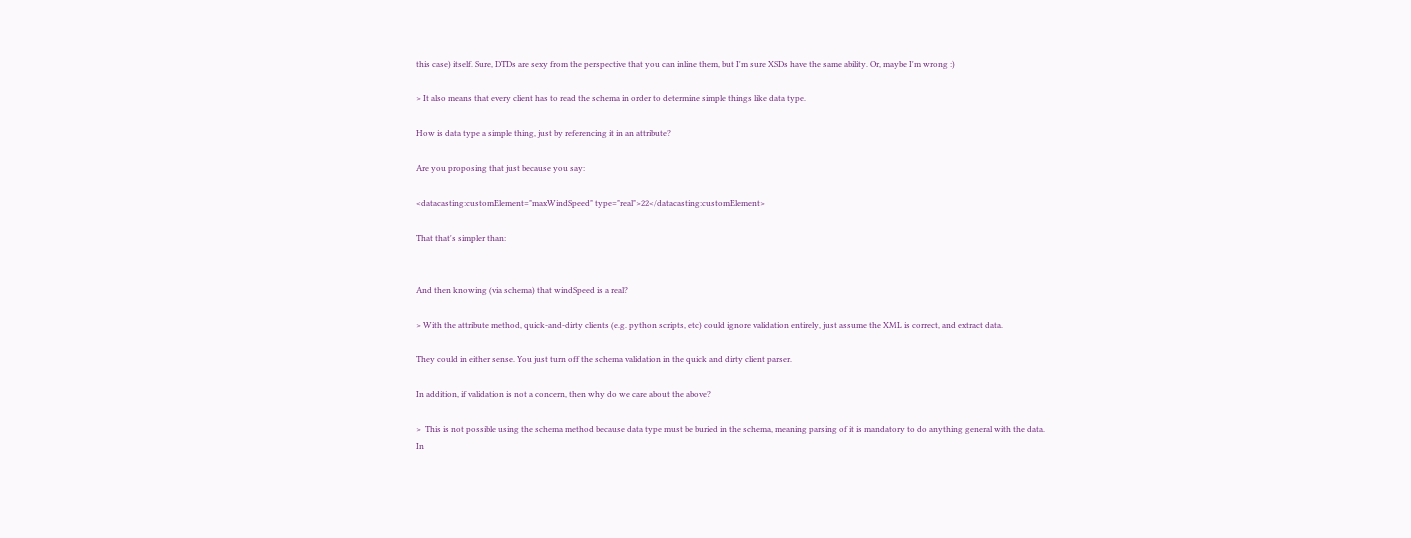this case) itself. Sure, DTDs are sexy from the perspective that you can inline them, but I'm sure XSDs have the same ability. Or, maybe I'm wrong :)

> It also means that every client has to read the schema in order to determine simple things like data type.

How is data type a simple thing, just by referencing it in an attribute?

Are you proposing that just because you say:

<datacasting:customElement="maxWindSpeed" type="real">22</datacasting:customElement>

That that's simpler than:


And then knowing (via schema) that windSpeed is a real?

> With the attribute method, quick-and-dirty clients (e.g. python scripts, etc) could ignore validation entirely, just assume the XML is correct, and extract data.

They could in either sense. You just turn off the schema validation in the quick and dirty client parser.

In addition, if validation is not a concern, then why do we care about the above?

>  This is not possible using the schema method because data type must be buried in the schema, meaning parsing of it is mandatory to do anything general with the data.  In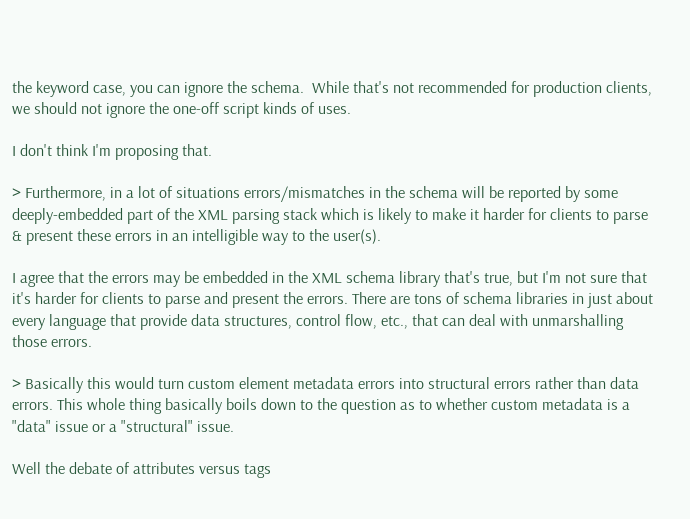the keyword case, you can ignore the schema.  While that's not recommended for production clients, we should not ignore the one-off script kinds of uses.

I don't think I'm proposing that.

> Furthermore, in a lot of situations errors/mismatches in the schema will be reported by some deeply-embedded part of the XML parsing stack which is likely to make it harder for clients to parse & present these errors in an intelligible way to the user(s).

I agree that the errors may be embedded in the XML schema library that's true, but I'm not sure that it's harder for clients to parse and present the errors. There are tons of schema libraries in just about every language that provide data structures, control flow, etc., that can deal with unmarshalling those errors.

> Basically this would turn custom element metadata errors into structural errors rather than data errors. This whole thing basically boils down to the question as to whether custom metadata is a "data" issue or a "structural" issue.

Well the debate of attributes versus tags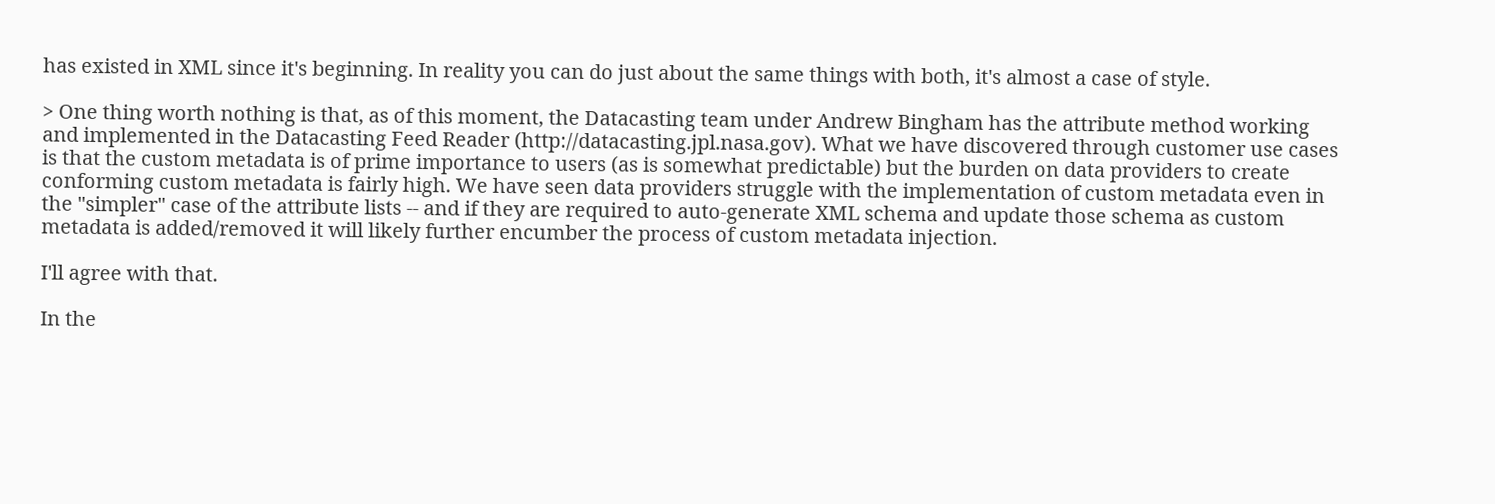has existed in XML since it's beginning. In reality you can do just about the same things with both, it's almost a case of style.

> One thing worth nothing is that, as of this moment, the Datacasting team under Andrew Bingham has the attribute method working and implemented in the Datacasting Feed Reader (http://datacasting.jpl.nasa.gov). What we have discovered through customer use cases is that the custom metadata is of prime importance to users (as is somewhat predictable) but the burden on data providers to create conforming custom metadata is fairly high. We have seen data providers struggle with the implementation of custom metadata even in the "simpler" case of the attribute lists -- and if they are required to auto-generate XML schema and update those schema as custom metadata is added/removed it will likely further encumber the process of custom metadata injection.

I'll agree with that.

In the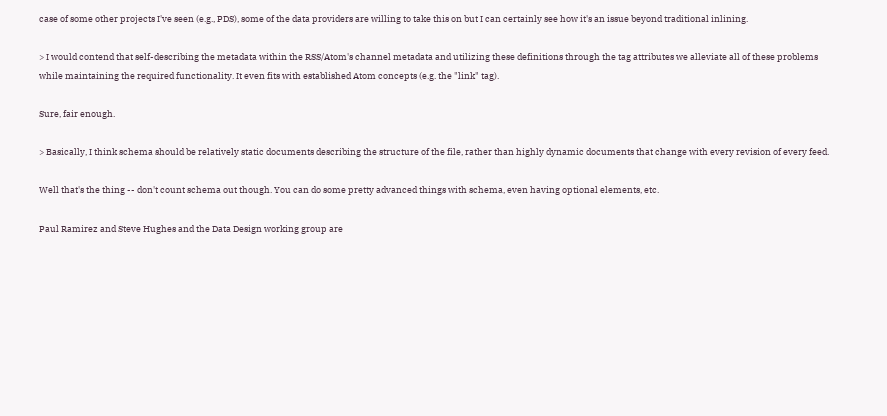case of some other projects I've seen (e.g., PDS), some of the data providers are willing to take this on but I can certainly see how it's an issue beyond traditional inlining.

> I would contend that self-describing the metadata within the RSS/Atom's channel metadata and utilizing these definitions through the tag attributes we alleviate all of these problems while maintaining the required functionality. It even fits with established Atom concepts (e.g. the "link" tag).

Sure, fair enough.

> Basically, I think schema should be relatively static documents describing the structure of the file, rather than highly dynamic documents that change with every revision of every feed.

Well that's the thing -- don't count schema out though. You can do some pretty advanced things with schema, even having optional elements, etc.

Paul Ramirez and Steve Hughes and the Data Design working group are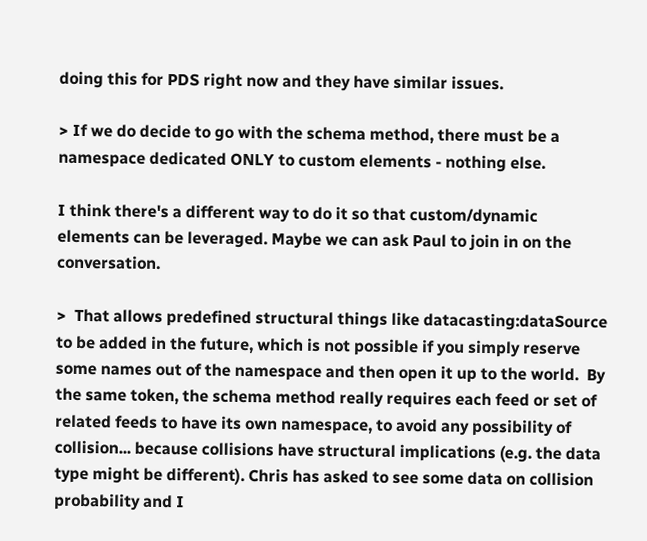doing this for PDS right now and they have similar issues.

> If we do decide to go with the schema method, there must be a namespace dedicated ONLY to custom elements - nothing else.

I think there's a different way to do it so that custom/dynamic elements can be leveraged. Maybe we can ask Paul to join in on the conversation.

>  That allows predefined structural things like datacasting:dataSource to be added in the future, which is not possible if you simply reserve some names out of the namespace and then open it up to the world.  By the same token, the schema method really requires each feed or set of related feeds to have its own namespace, to avoid any possibility of collision... because collisions have structural implications (e.g. the data type might be different). Chris has asked to see some data on collision probability and I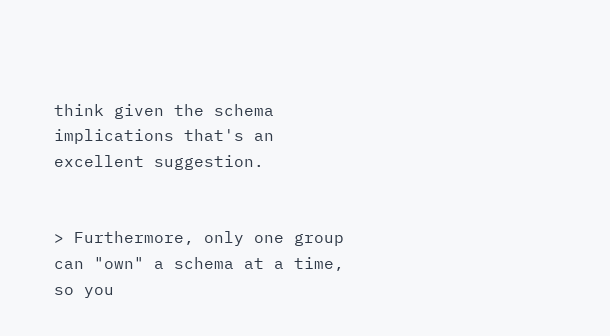think given the schema implications that's an excellent suggestion.


> Furthermore, only one group can "own" a schema at a time, so you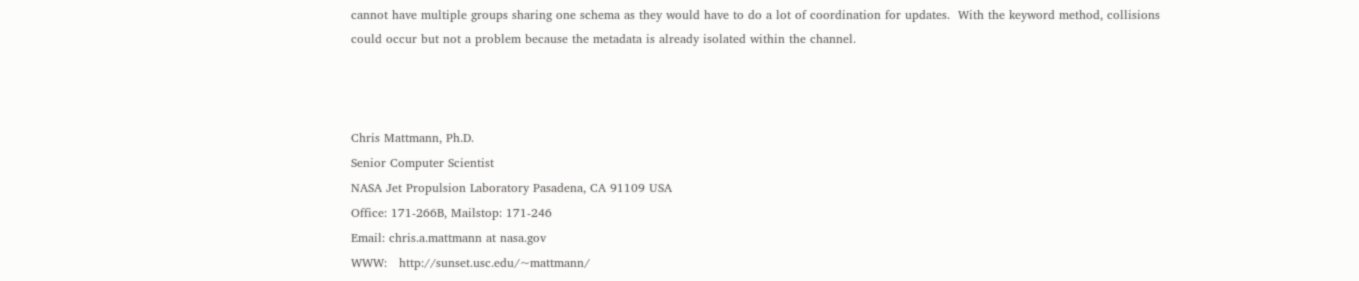cannot have multiple groups sharing one schema as they would have to do a lot of coordination for updates.  With the keyword method, collisions could occur but not a problem because the metadata is already isolated within the channel.



Chris Mattmann, Ph.D.
Senior Computer Scientist
NASA Jet Propulsion Laboratory Pasadena, CA 91109 USA
Office: 171-266B, Mailstop: 171-246
Email: chris.a.mattmann at nasa.gov
WWW:   http://sunset.usc.edu/~mattmann/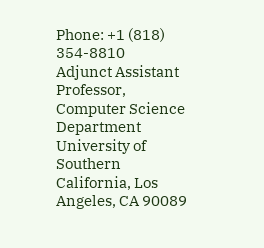Phone: +1 (818) 354-8810
Adjunct Assistant Professor, Computer Science Department
University of Southern California, Los Angeles, CA 90089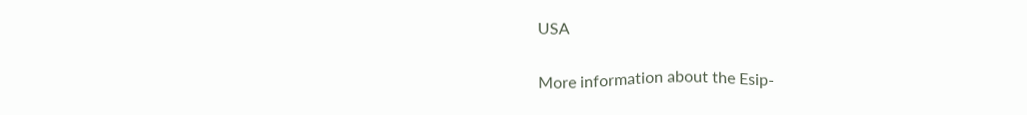USA

More information about the Esip-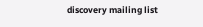discovery mailing list